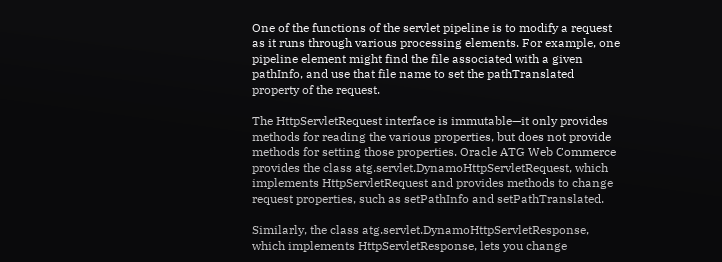One of the functions of the servlet pipeline is to modify a request as it runs through various processing elements. For example, one pipeline element might find the file associated with a given pathInfo, and use that file name to set the pathTranslated property of the request.

The HttpServletRequest interface is immutable—it only provides methods for reading the various properties, but does not provide methods for setting those properties. Oracle ATG Web Commerce provides the class atg.servlet.DynamoHttpServletRequest, which implements HttpServletRequest and provides methods to change request properties, such as setPathInfo and setPathTranslated.

Similarly, the class atg.servlet.DynamoHttpServletResponse, which implements HttpServletResponse, lets you change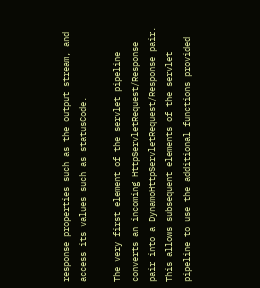response properties such as the output stream, and access its values such as statusCode.

The very first element of the servlet pipeline converts an incoming HttpServletRequest/Response pair into a DynamoHttpServletRequest/Response pair. This allows subsequent elements of the servlet pipeline to use the additional functions provided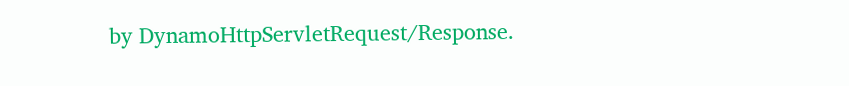by DynamoHttpServletRequest/Response.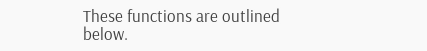These functions are outlined below.